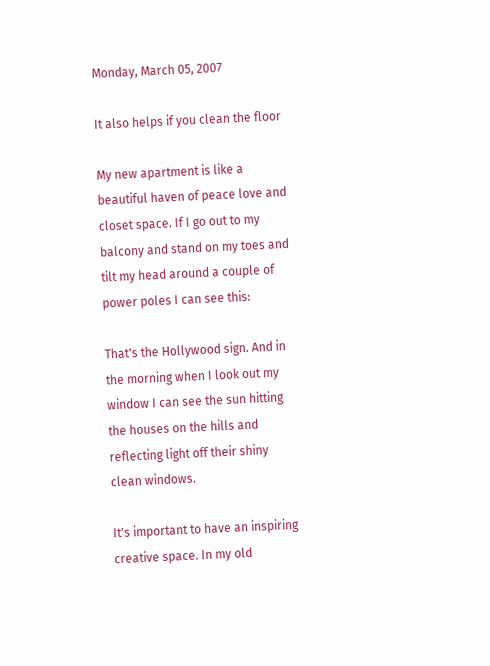Monday, March 05, 2007

It also helps if you clean the floor

My new apartment is like a beautiful haven of peace love and closet space. If I go out to my balcony and stand on my toes and tilt my head around a couple of power poles I can see this:

That's the Hollywood sign. And in the morning when I look out my window I can see the sun hitting the houses on the hills and reflecting light off their shiny clean windows.

It's important to have an inspiring creative space. In my old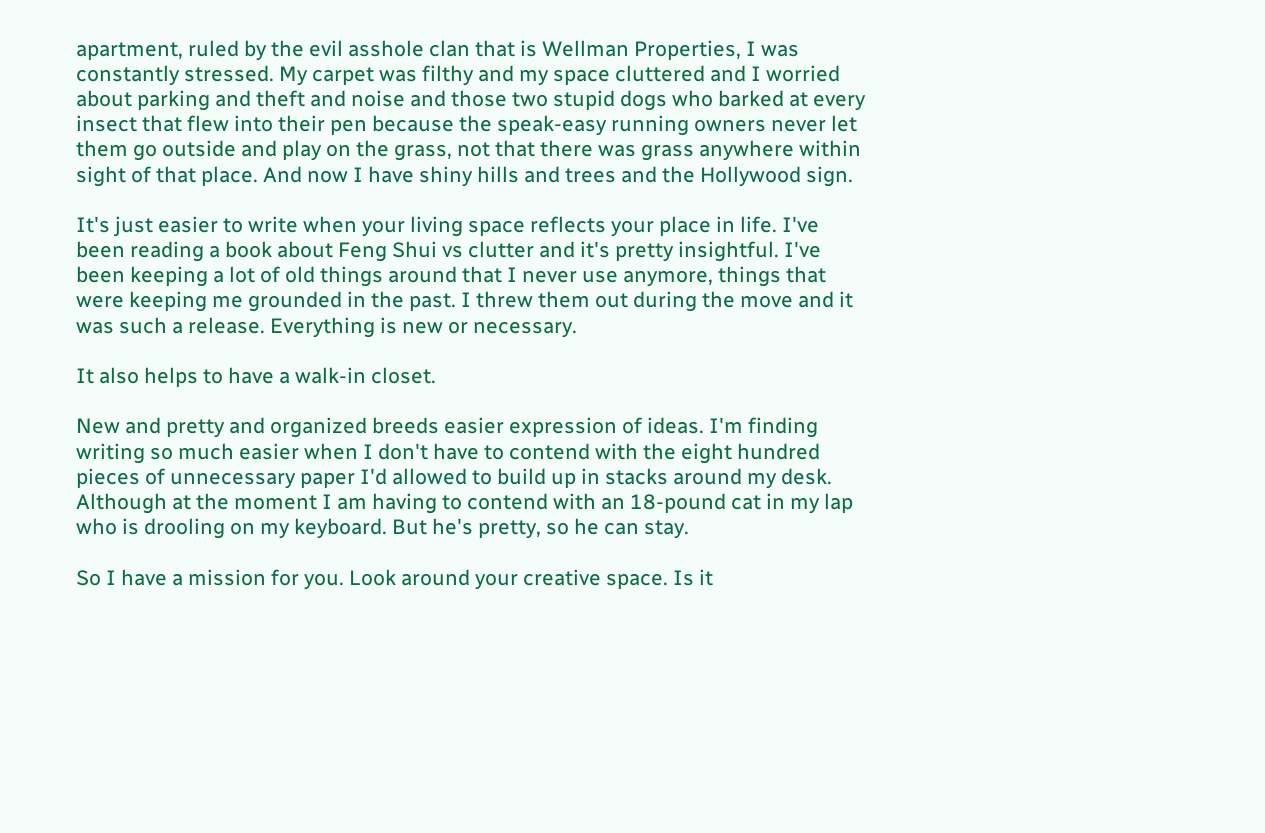apartment, ruled by the evil asshole clan that is Wellman Properties, I was constantly stressed. My carpet was filthy and my space cluttered and I worried about parking and theft and noise and those two stupid dogs who barked at every insect that flew into their pen because the speak-easy running owners never let them go outside and play on the grass, not that there was grass anywhere within sight of that place. And now I have shiny hills and trees and the Hollywood sign.

It's just easier to write when your living space reflects your place in life. I've been reading a book about Feng Shui vs clutter and it's pretty insightful. I've been keeping a lot of old things around that I never use anymore, things that were keeping me grounded in the past. I threw them out during the move and it was such a release. Everything is new or necessary.

It also helps to have a walk-in closet.

New and pretty and organized breeds easier expression of ideas. I'm finding writing so much easier when I don't have to contend with the eight hundred pieces of unnecessary paper I'd allowed to build up in stacks around my desk. Although at the moment I am having to contend with an 18-pound cat in my lap who is drooling on my keyboard. But he's pretty, so he can stay.

So I have a mission for you. Look around your creative space. Is it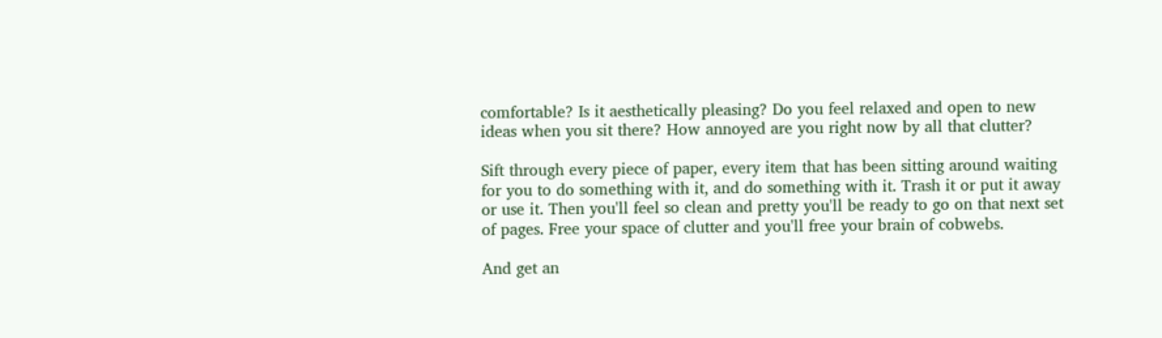comfortable? Is it aesthetically pleasing? Do you feel relaxed and open to new ideas when you sit there? How annoyed are you right now by all that clutter?

Sift through every piece of paper, every item that has been sitting around waiting for you to do something with it, and do something with it. Trash it or put it away or use it. Then you'll feel so clean and pretty you'll be ready to go on that next set of pages. Free your space of clutter and you'll free your brain of cobwebs.

And get an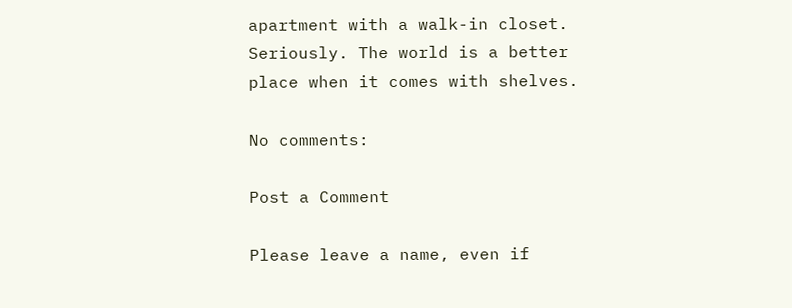apartment with a walk-in closet. Seriously. The world is a better place when it comes with shelves.

No comments:

Post a Comment

Please leave a name, even if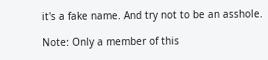it's a fake name. And try not to be an asshole.

Note: Only a member of this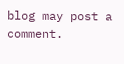blog may post a comment.